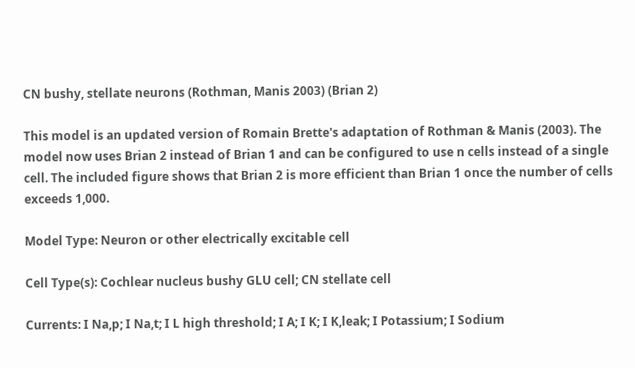CN bushy, stellate neurons (Rothman, Manis 2003) (Brian 2)

This model is an updated version of Romain Brette's adaptation of Rothman & Manis (2003). The model now uses Brian 2 instead of Brian 1 and can be configured to use n cells instead of a single cell. The included figure shows that Brian 2 is more efficient than Brian 1 once the number of cells exceeds 1,000.

Model Type: Neuron or other electrically excitable cell

Cell Type(s): Cochlear nucleus bushy GLU cell; CN stellate cell

Currents: I Na,p; I Na,t; I L high threshold; I A; I K; I K,leak; I Potassium; I Sodium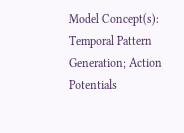Model Concept(s): Temporal Pattern Generation; Action Potentials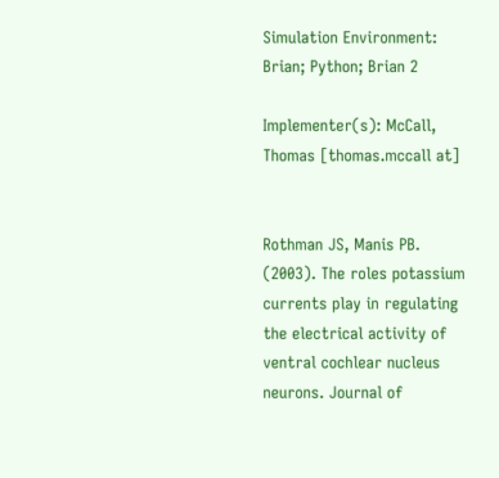Simulation Environment: Brian; Python; Brian 2

Implementer(s): McCall, Thomas [thomas.mccall at]


Rothman JS, Manis PB. (2003). The roles potassium currents play in regulating the electrical activity of ventral cochlear nucleus neurons. Journal of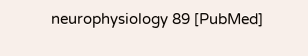neurophysiology 89 [PubMed]